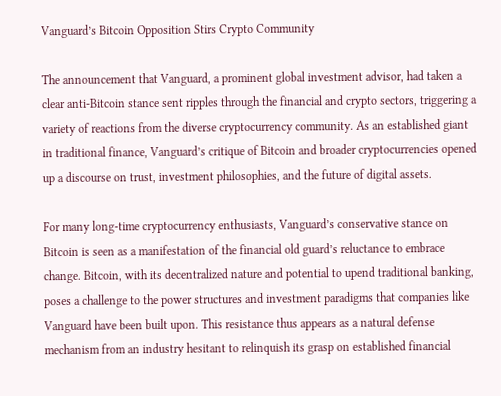Vanguard’s Bitcoin Opposition Stirs Crypto Community

The announcement that Vanguard, a prominent global investment advisor, had taken a clear anti-Bitcoin stance sent ripples through the financial and crypto sectors, triggering a variety of reactions from the diverse cryptocurrency community. As an established giant in traditional finance, Vanguard’s critique of Bitcoin and broader cryptocurrencies opened up a discourse on trust, investment philosophies, and the future of digital assets.

For many long-time cryptocurrency enthusiasts, Vanguard’s conservative stance on Bitcoin is seen as a manifestation of the financial old guard’s reluctance to embrace change. Bitcoin, with its decentralized nature and potential to upend traditional banking, poses a challenge to the power structures and investment paradigms that companies like Vanguard have been built upon. This resistance thus appears as a natural defense mechanism from an industry hesitant to relinquish its grasp on established financial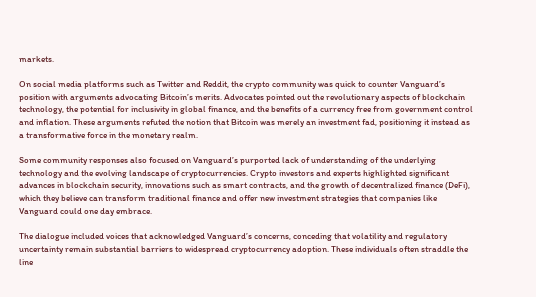markets.

On social media platforms such as Twitter and Reddit, the crypto community was quick to counter Vanguard’s position with arguments advocating Bitcoin’s merits. Advocates pointed out the revolutionary aspects of blockchain technology, the potential for inclusivity in global finance, and the benefits of a currency free from government control and inflation. These arguments refuted the notion that Bitcoin was merely an investment fad, positioning it instead as a transformative force in the monetary realm.

Some community responses also focused on Vanguard’s purported lack of understanding of the underlying technology and the evolving landscape of cryptocurrencies. Crypto investors and experts highlighted significant advances in blockchain security, innovations such as smart contracts, and the growth of decentralized finance (DeFi), which they believe can transform traditional finance and offer new investment strategies that companies like Vanguard could one day embrace.

The dialogue included voices that acknowledged Vanguard’s concerns, conceding that volatility and regulatory uncertainty remain substantial barriers to widespread cryptocurrency adoption. These individuals often straddle the line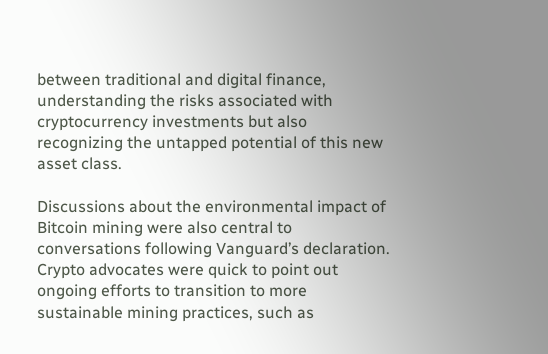between traditional and digital finance, understanding the risks associated with cryptocurrency investments but also recognizing the untapped potential of this new asset class.

Discussions about the environmental impact of Bitcoin mining were also central to conversations following Vanguard’s declaration. Crypto advocates were quick to point out ongoing efforts to transition to more sustainable mining practices, such as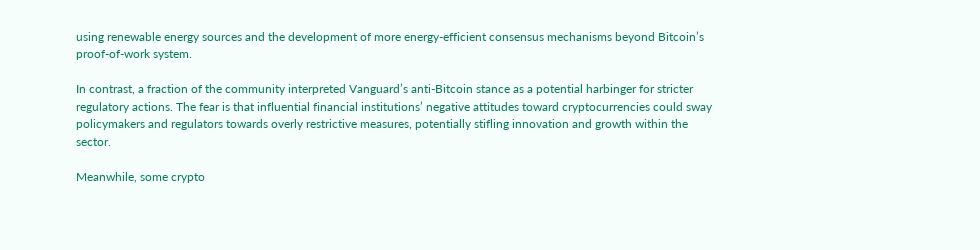using renewable energy sources and the development of more energy-efficient consensus mechanisms beyond Bitcoin’s proof-of-work system.

In contrast, a fraction of the community interpreted Vanguard’s anti-Bitcoin stance as a potential harbinger for stricter regulatory actions. The fear is that influential financial institutions’ negative attitudes toward cryptocurrencies could sway policymakers and regulators towards overly restrictive measures, potentially stifling innovation and growth within the sector.

Meanwhile, some crypto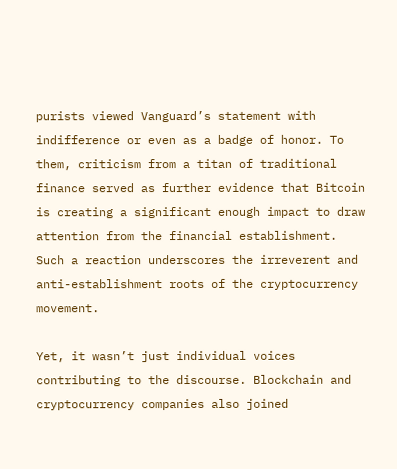purists viewed Vanguard’s statement with indifference or even as a badge of honor. To them, criticism from a titan of traditional finance served as further evidence that Bitcoin is creating a significant enough impact to draw attention from the financial establishment. Such a reaction underscores the irreverent and anti-establishment roots of the cryptocurrency movement.

Yet, it wasn’t just individual voices contributing to the discourse. Blockchain and cryptocurrency companies also joined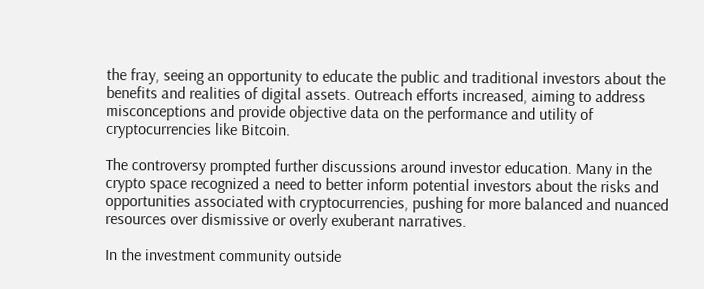the fray, seeing an opportunity to educate the public and traditional investors about the benefits and realities of digital assets. Outreach efforts increased, aiming to address misconceptions and provide objective data on the performance and utility of cryptocurrencies like Bitcoin.

The controversy prompted further discussions around investor education. Many in the crypto space recognized a need to better inform potential investors about the risks and opportunities associated with cryptocurrencies, pushing for more balanced and nuanced resources over dismissive or overly exuberant narratives.

In the investment community outside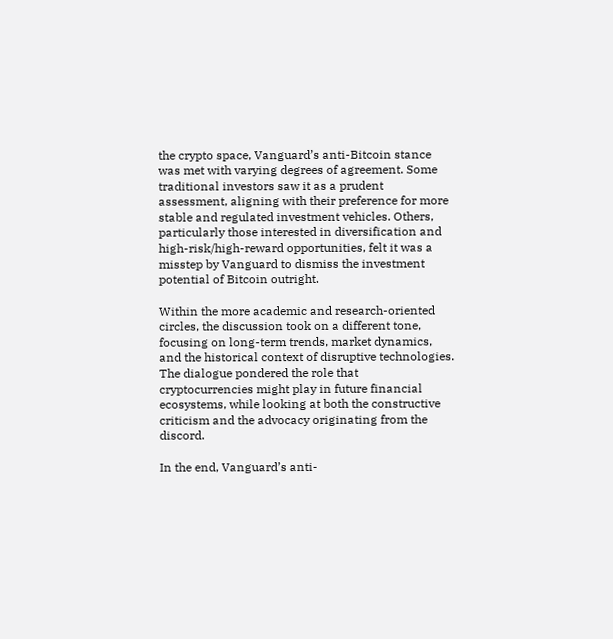the crypto space, Vanguard’s anti-Bitcoin stance was met with varying degrees of agreement. Some traditional investors saw it as a prudent assessment, aligning with their preference for more stable and regulated investment vehicles. Others, particularly those interested in diversification and high-risk/high-reward opportunities, felt it was a misstep by Vanguard to dismiss the investment potential of Bitcoin outright.

Within the more academic and research-oriented circles, the discussion took on a different tone, focusing on long-term trends, market dynamics, and the historical context of disruptive technologies. The dialogue pondered the role that cryptocurrencies might play in future financial ecosystems, while looking at both the constructive criticism and the advocacy originating from the discord.

In the end, Vanguard’s anti-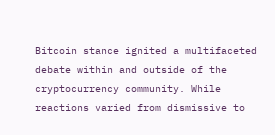Bitcoin stance ignited a multifaceted debate within and outside of the cryptocurrency community. While reactions varied from dismissive to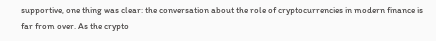supportive, one thing was clear: the conversation about the role of cryptocurrencies in modern finance is far from over. As the crypto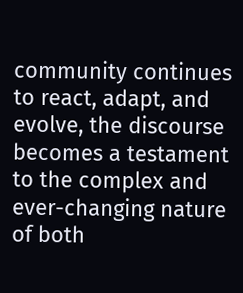community continues to react, adapt, and evolve, the discourse becomes a testament to the complex and ever-changing nature of both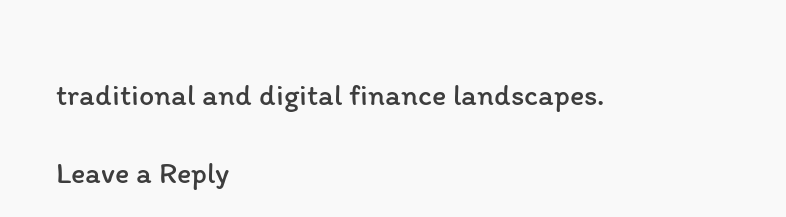traditional and digital finance landscapes.

Leave a Reply